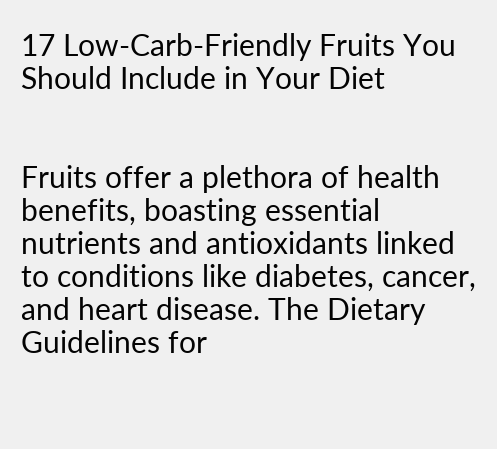17 Low-Carb-Friendly Fruits You Should Include in Your Diet


Fruits offer a plethora of health benefits, boasting essential nutrients and antioxidants linked to conditions like diabetes, cancer, and heart disease. The Dietary Guidelines for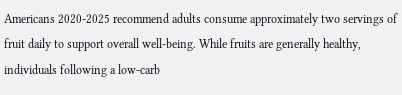Americans 2020-2025 recommend adults consume approximately two servings of fruit daily to support overall well-being. While fruits are generally healthy, individuals following a low-carb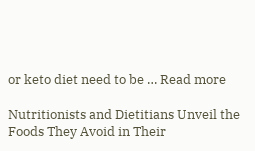or keto diet need to be … Read more

Nutritionists and Dietitians Unveil the Foods They Avoid in Their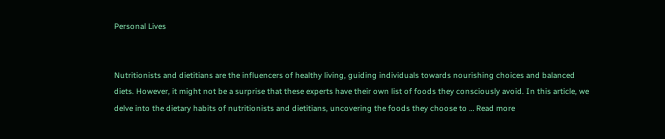Personal Lives


Nutritionists and dietitians are the influencers of healthy living, guiding individuals towards nourishing choices and balanced diets. However, it might not be a surprise that these experts have their own list of foods they consciously avoid. In this article, we delve into the dietary habits of nutritionists and dietitians, uncovering the foods they choose to … Read more